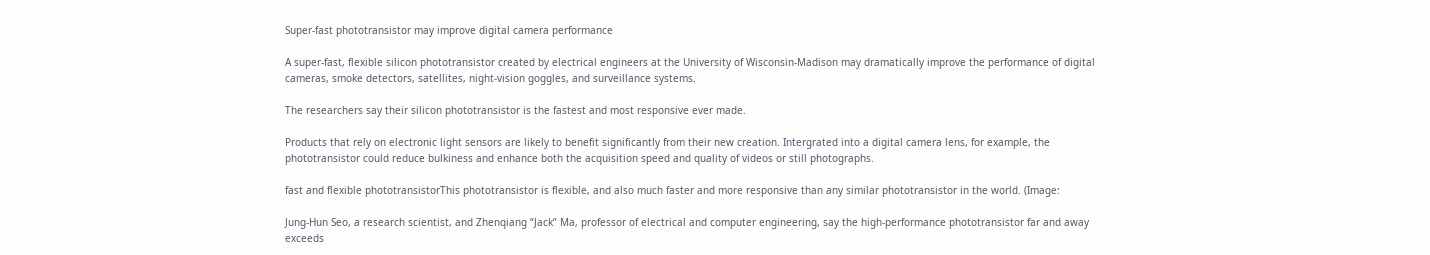Super-fast phototransistor may improve digital camera performance

A super-fast, flexible silicon phototransistor created by electrical engineers at the University of Wisconsin-Madison may dramatically improve the performance of digital cameras, smoke detectors, satellites, night-vision goggles, and surveillance systems.

The researchers say their silicon phototransistor is the fastest and most responsive ever made.

Products that rely on electronic light sensors are likely to benefit significantly from their new creation. Intergrated into a digital camera lens, for example, the phototransistor could reduce bulkiness and enhance both the acquisition speed and quality of videos or still photographs.

fast and flexible phototransistorThis phototransistor is flexible, and also much faster and more responsive than any similar phototransistor in the world. (Image:

Jung-Hun Seo, a research scientist, and Zhenqiang “Jack” Ma, professor of electrical and computer engineering, say the high-performance phototransistor far and away exceeds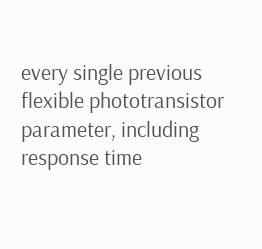every single previous flexible phototransistor parameter, including response time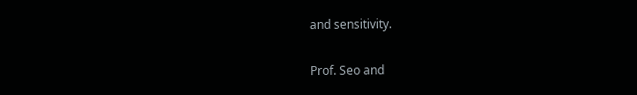and sensitivity.

Prof. Seo and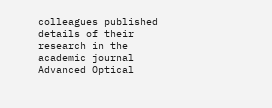colleagues published details of their research in the academic journal Advanced Optical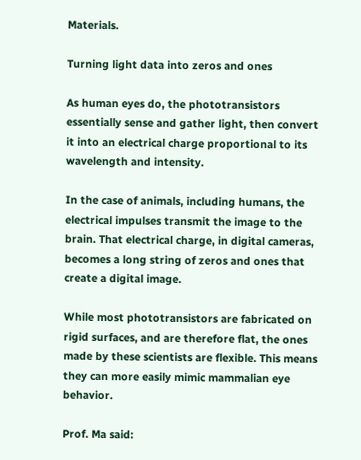Materials.

Turning light data into zeros and ones

As human eyes do, the phototransistors essentially sense and gather light, then convert it into an electrical charge proportional to its wavelength and intensity.

In the case of animals, including humans, the electrical impulses transmit the image to the brain. That electrical charge, in digital cameras, becomes a long string of zeros and ones that create a digital image.

While most phototransistors are fabricated on rigid surfaces, and are therefore flat, the ones made by these scientists are flexible. This means they can more easily mimic mammalian eye behavior.

Prof. Ma said: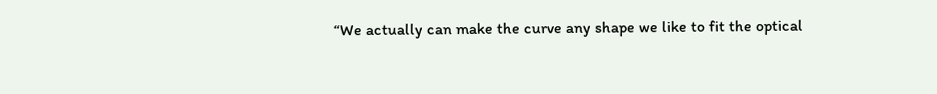“We actually can make the curve any shape we like to fit the optical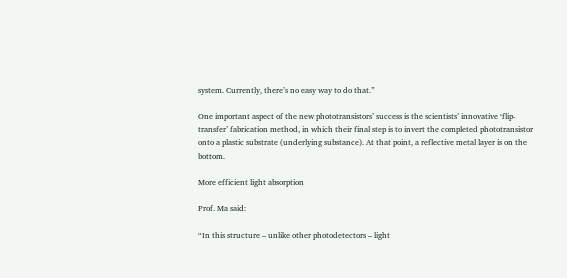system. Currently, there’s no easy way to do that.”

One important aspect of the new phototransistors’ success is the scientists’ innovative ‘flip-transfer’ fabrication method, in which their final step is to invert the completed phototransistor onto a plastic substrate (underlying substance). At that point, a reflective metal layer is on the bottom.

More efficient light absorption

Prof. Ma said:

“In this structure – unlike other photodetectors – light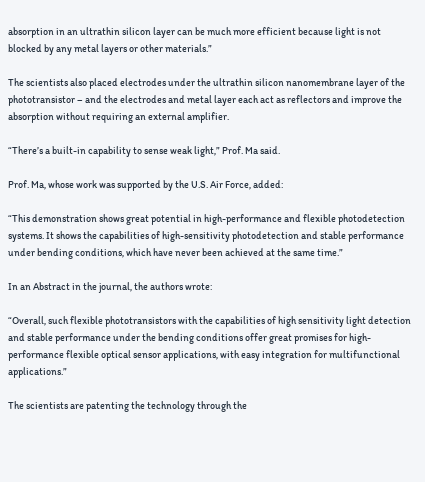absorption in an ultrathin silicon layer can be much more efficient because light is not blocked by any metal layers or other materials.”

The scientists also placed electrodes under the ultrathin silicon nanomembrane layer of the phototransistor – and the electrodes and metal layer each act as reflectors and improve the absorption without requiring an external amplifier.

“There’s a built-in capability to sense weak light,” Prof. Ma said.

Prof. Ma, whose work was supported by the U.S. Air Force, added:

“This demonstration shows great potential in high-performance and flexible photodetection systems. It shows the capabilities of high-sensitivity photodetection and stable performance under bending conditions, which have never been achieved at the same time.”

In an Abstract in the journal, the authors wrote:

“Overall, such flexible phototransistors with the capabilities of high sensitivity light detection and stable performance under the bending conditions offer great promises for high-performance flexible optical sensor applications, with easy integration for multifunctional applications.”

The scientists are patenting the technology through the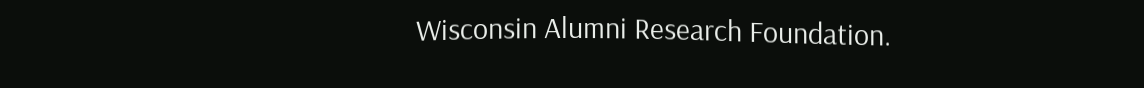Wisconsin Alumni Research Foundation.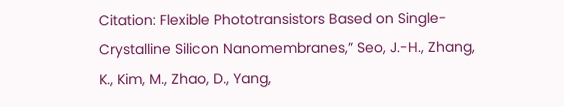Citation: Flexible Phototransistors Based on Single-Crystalline Silicon Nanomembranes,” Seo, J.-H., Zhang, K., Kim, M., Zhao, D., Yang,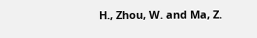H., Zhou, W. and Ma, Z.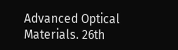Advanced Optical Materials. 26th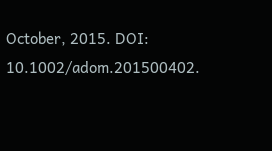October, 2015. DOI: 10.1002/adom.201500402.